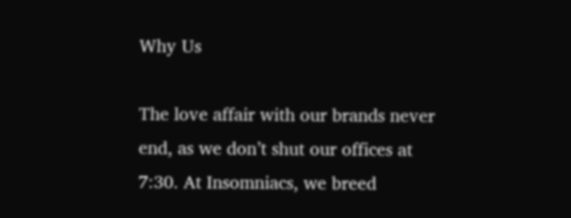Why Us

The love affair with our brands never end, as we don’t shut our offices at 7:30. At Insomniacs, we breed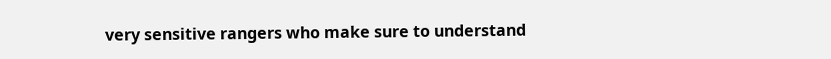very sensitive rangers who make sure to understand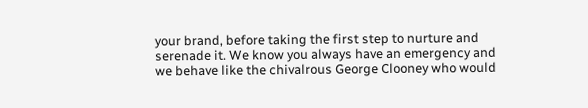your brand, before taking the first step to nurture and serenade it. We know you always have an emergency and we behave like the chivalrous George Clooney who would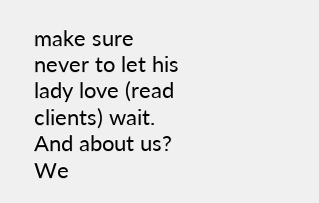make sure never to let his lady love (read clients) wait. And about us? We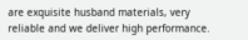are exquisite husband materials, very reliable and we deliver high performance.